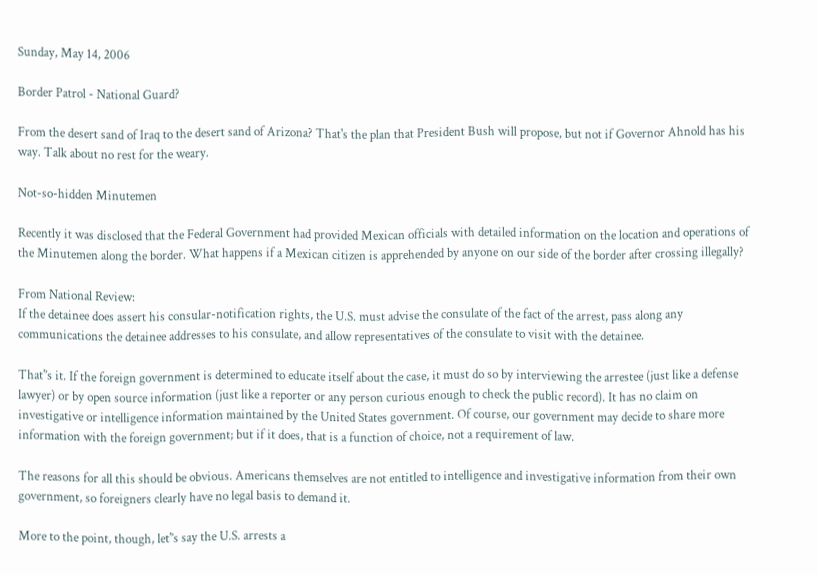Sunday, May 14, 2006

Border Patrol - National Guard?

From the desert sand of Iraq to the desert sand of Arizona? That's the plan that President Bush will propose, but not if Governor Ahnold has his way. Talk about no rest for the weary.

Not-so-hidden Minutemen

Recently it was disclosed that the Federal Government had provided Mexican officials with detailed information on the location and operations of the Minutemen along the border. What happens if a Mexican citizen is apprehended by anyone on our side of the border after crossing illegally?

From National Review:
If the detainee does assert his consular-notification rights, the U.S. must advise the consulate of the fact of the arrest, pass along any communications the detainee addresses to his consulate, and allow representatives of the consulate to visit with the detainee.

That'’s it. If the foreign government is determined to educate itself about the case, it must do so by interviewing the arrestee (just like a defense lawyer) or by open source information (just like a reporter or any person curious enough to check the public record). It has no claim on investigative or intelligence information maintained by the United States government. Of course, our government may decide to share more information with the foreign government; but if it does, that is a function of choice, not a requirement of law.

The reasons for all this should be obvious. Americans themselves are not entitled to intelligence and investigative information from their own government, so foreigners clearly have no legal basis to demand it.

More to the point, though, let'’s say the U.S. arrests a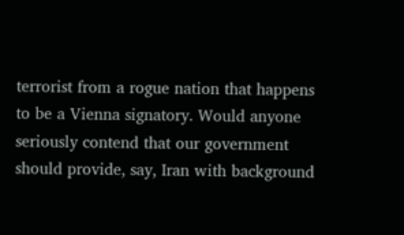terrorist from a rogue nation that happens to be a Vienna signatory. Would anyone seriously contend that our government should provide, say, Iran with background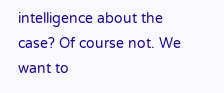intelligence about the case? Of course not. We want to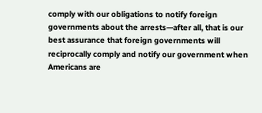comply with our obligations to notify foreign governments about the arrests—after all, that is our best assurance that foreign governments will reciprocally comply and notify our government when Americans are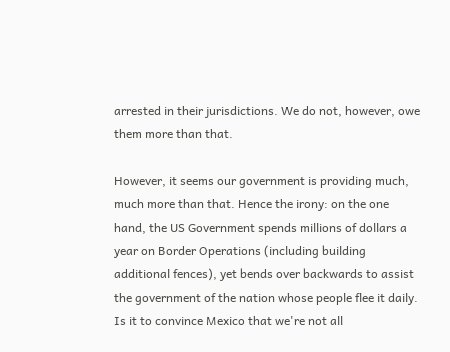arrested in their jurisdictions. We do not, however, owe them more than that.

However, it seems our government is providing much, much more than that. Hence the irony: on the one hand, the US Government spends millions of dollars a year on Border Operations (including building additional fences), yet bends over backwards to assist the government of the nation whose people flee it daily. Is it to convince Mexico that we're not all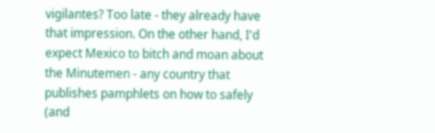vigilantes? Too late - they already have that impression. On the other hand, I'd expect Mexico to bitch and moan about the Minutemen - any country that publishes pamphlets on how to safely (and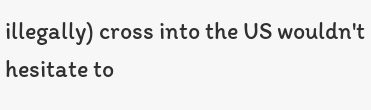illegally) cross into the US wouldn't hesitate to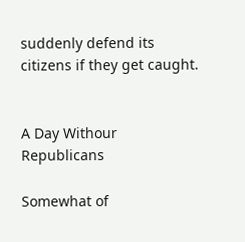suddenly defend its citizens if they get caught.


A Day Withour Republicans

Somewhat of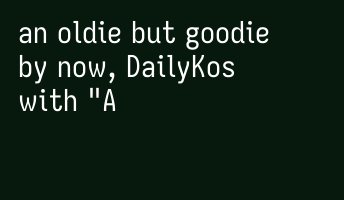an oldie but goodie by now, DailyKos with "A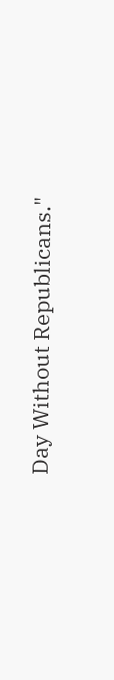Day Without Republicans."